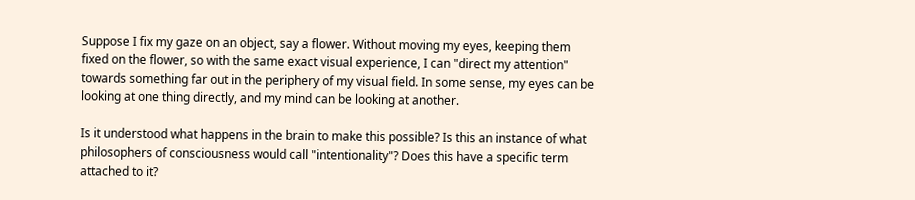Suppose I fix my gaze on an object, say a flower. Without moving my eyes, keeping them fixed on the flower, so with the same exact visual experience, I can "direct my attention" towards something far out in the periphery of my visual field. In some sense, my eyes can be looking at one thing directly, and my mind can be looking at another.

Is it understood what happens in the brain to make this possible? Is this an instance of what philosophers of consciousness would call "intentionality"? Does this have a specific term attached to it?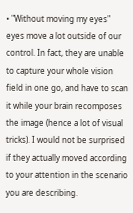• "Without moving my eyes" eyes move a lot outside of our control. In fact, they are unable to capture your whole vision field in one go, and have to scan it while your brain recomposes the image (hence a lot of visual tricks). I would not be surprised if they actually moved according to your attention in the scenario you are describing.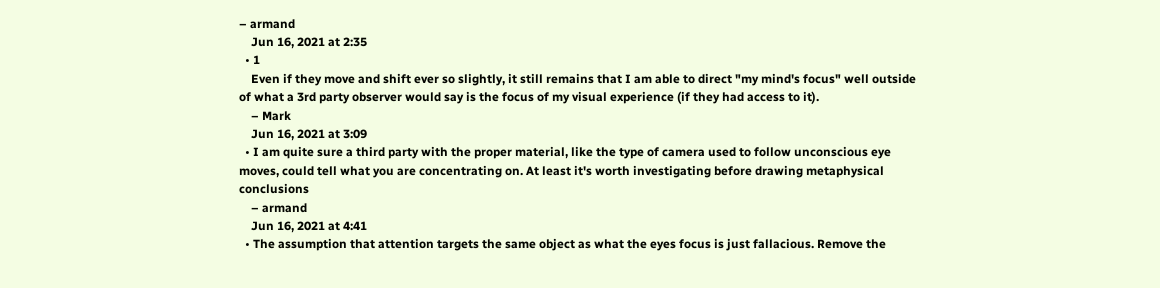– armand
    Jun 16, 2021 at 2:35
  • 1
    Even if they move and shift ever so slightly, it still remains that I am able to direct "my mind's focus" well outside of what a 3rd party observer would say is the focus of my visual experience (if they had access to it).
    – Mark
    Jun 16, 2021 at 3:09
  • I am quite sure a third party with the proper material, like the type of camera used to follow unconscious eye moves, could tell what you are concentrating on. At least it's worth investigating before drawing metaphysical conclusions
    – armand
    Jun 16, 2021 at 4:41
  • The assumption that attention targets the same object as what the eyes focus is just fallacious. Remove the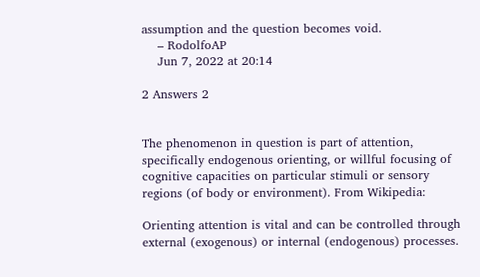assumption and the question becomes void.
    – RodolfoAP
    Jun 7, 2022 at 20:14

2 Answers 2


The phenomenon in question is part of attention, specifically endogenous orienting, or willful focusing of cognitive capacities on particular stimuli or sensory regions (of body or environment). From Wikipedia:

Orienting attention is vital and can be controlled through external (exogenous) or internal (endogenous) processes.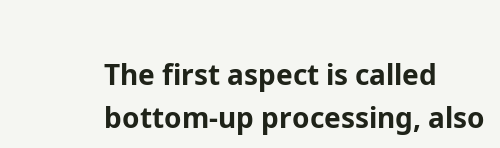The first aspect is called bottom-up processing, also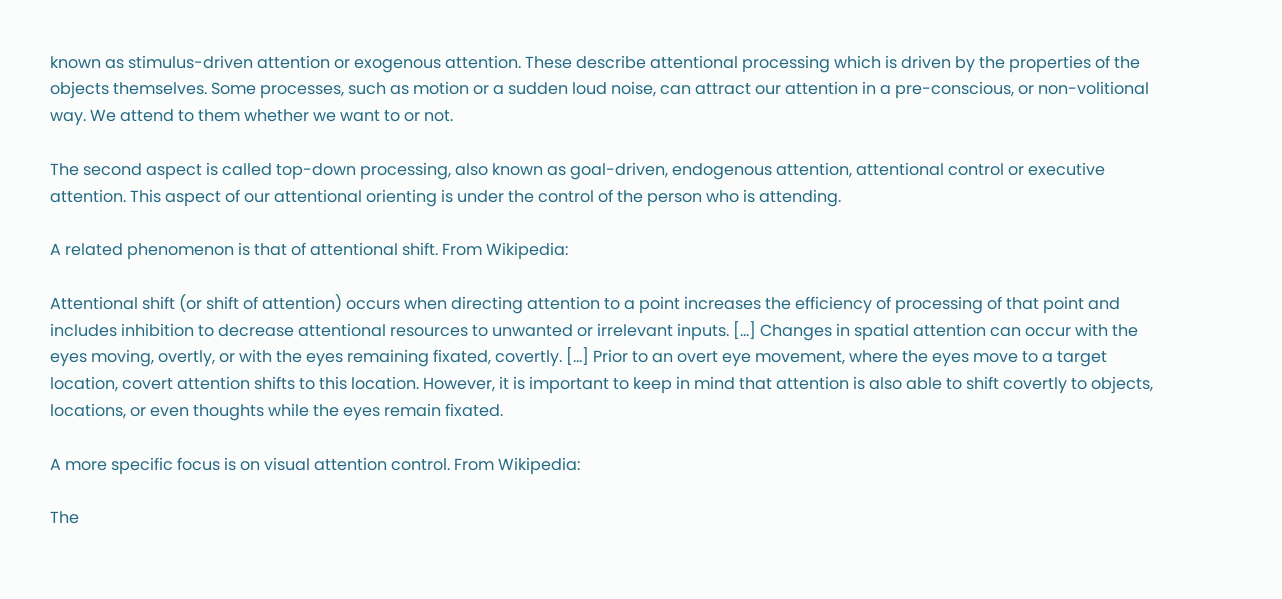known as stimulus-driven attention or exogenous attention. These describe attentional processing which is driven by the properties of the objects themselves. Some processes, such as motion or a sudden loud noise, can attract our attention in a pre-conscious, or non-volitional way. We attend to them whether we want to or not.

The second aspect is called top-down processing, also known as goal-driven, endogenous attention, attentional control or executive attention. This aspect of our attentional orienting is under the control of the person who is attending.

A related phenomenon is that of attentional shift. From Wikipedia:

Attentional shift (or shift of attention) occurs when directing attention to a point increases the efficiency of processing of that point and includes inhibition to decrease attentional resources to unwanted or irrelevant inputs. [...] Changes in spatial attention can occur with the eyes moving, overtly, or with the eyes remaining fixated, covertly. [...] Prior to an overt eye movement, where the eyes move to a target location, covert attention shifts to this location. However, it is important to keep in mind that attention is also able to shift covertly to objects, locations, or even thoughts while the eyes remain fixated.

A more specific focus is on visual attention control. From Wikipedia:

The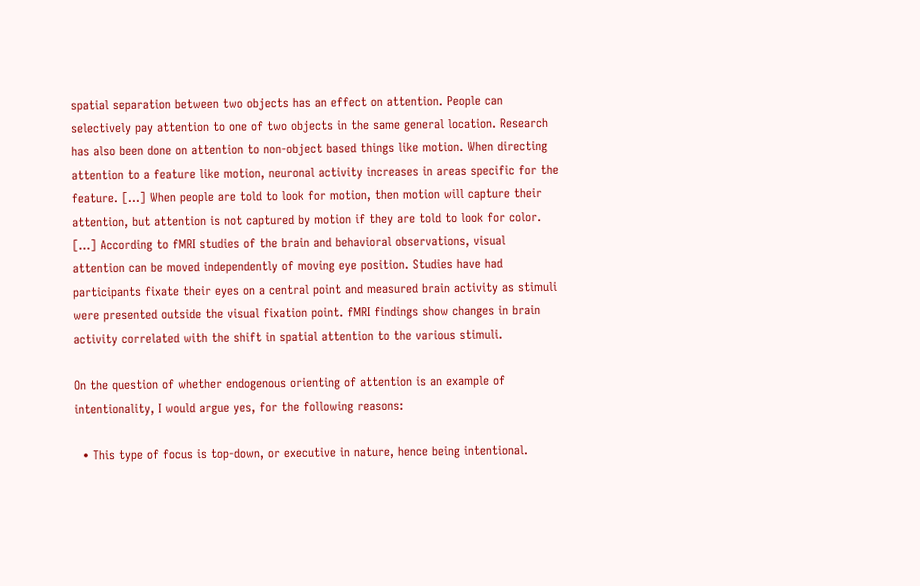spatial separation between two objects has an effect on attention. People can selectively pay attention to one of two objects in the same general location. Research has also been done on attention to non-object based things like motion. When directing attention to a feature like motion, neuronal activity increases in areas specific for the feature. [...] When people are told to look for motion, then motion will capture their attention, but attention is not captured by motion if they are told to look for color. [...] According to fMRI studies of the brain and behavioral observations, visual attention can be moved independently of moving eye position. Studies have had participants fixate their eyes on a central point and measured brain activity as stimuli were presented outside the visual fixation point. fMRI findings show changes in brain activity correlated with the shift in spatial attention to the various stimuli.

On the question of whether endogenous orienting of attention is an example of intentionality, I would argue yes, for the following reasons:

  • This type of focus is top-down, or executive in nature, hence being intentional.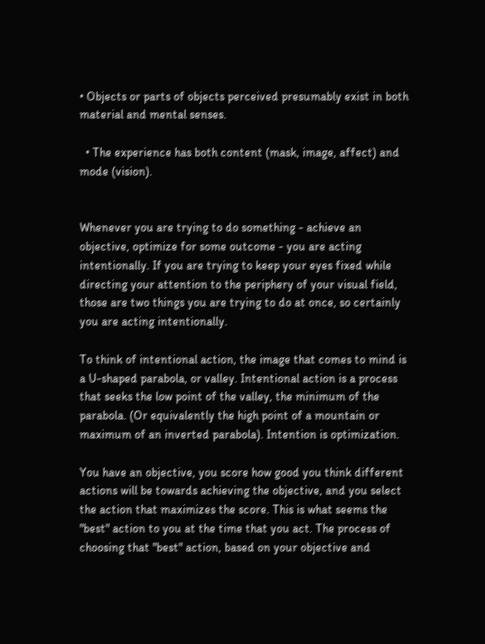• Objects or parts of objects perceived presumably exist in both material and mental senses.

  • The experience has both content (mask, image, affect) and mode (vision).


Whenever you are trying to do something - achieve an objective, optimize for some outcome - you are acting intentionally. If you are trying to keep your eyes fixed while directing your attention to the periphery of your visual field, those are two things you are trying to do at once, so certainly you are acting intentionally.

To think of intentional action, the image that comes to mind is a U-shaped parabola, or valley. Intentional action is a process that seeks the low point of the valley, the minimum of the parabola. (Or equivalently the high point of a mountain or maximum of an inverted parabola). Intention is optimization.

You have an objective, you score how good you think different actions will be towards achieving the objective, and you select the action that maximizes the score. This is what seems the "best" action to you at the time that you act. The process of choosing that "best" action, based on your objective and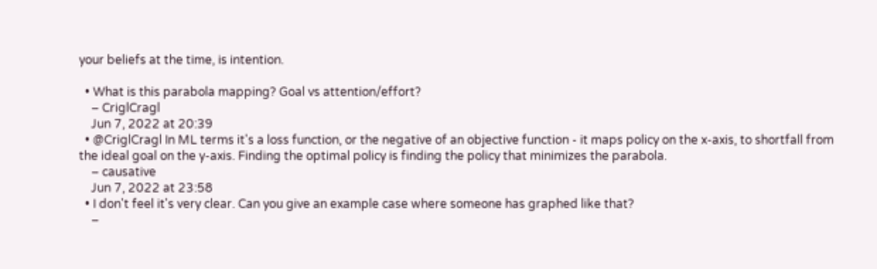your beliefs at the time, is intention.

  • What is this parabola mapping? Goal vs attention/effort?
    – CriglCragl
    Jun 7, 2022 at 20:39
  • @CriglCragl In ML terms it's a loss function, or the negative of an objective function - it maps policy on the x-axis, to shortfall from the ideal goal on the y-axis. Finding the optimal policy is finding the policy that minimizes the parabola.
    – causative
    Jun 7, 2022 at 23:58
  • I don't feel it's very clear. Can you give an example case where someone has graphed like that?
    –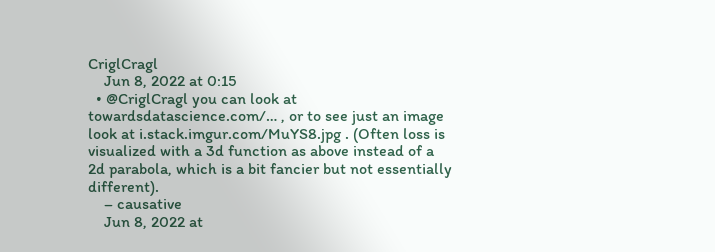CriglCragl
    Jun 8, 2022 at 0:15
  • @CriglCragl you can look at towardsdatascience.com/… , or to see just an image look at i.stack.imgur.com/MuYS8.jpg . (Often loss is visualized with a 3d function as above instead of a 2d parabola, which is a bit fancier but not essentially different).
    – causative
    Jun 8, 2022 at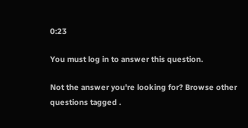0:23

You must log in to answer this question.

Not the answer you're looking for? Browse other questions tagged .